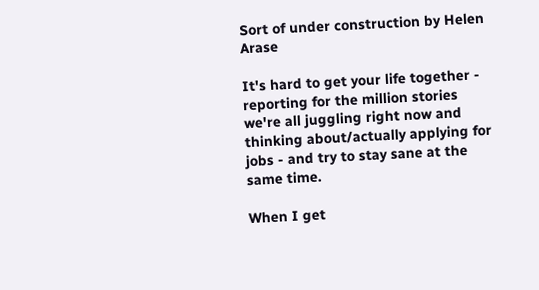Sort of under construction by Helen Arase

It's hard to get your life together - reporting for the million stories we're all juggling right now and thinking about/actually applying for jobs - and try to stay sane at the same time.

When I get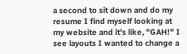a second to sit down and do my resume I find myself looking at my website and it's like, "GAH!" I see layouts I wanted to change a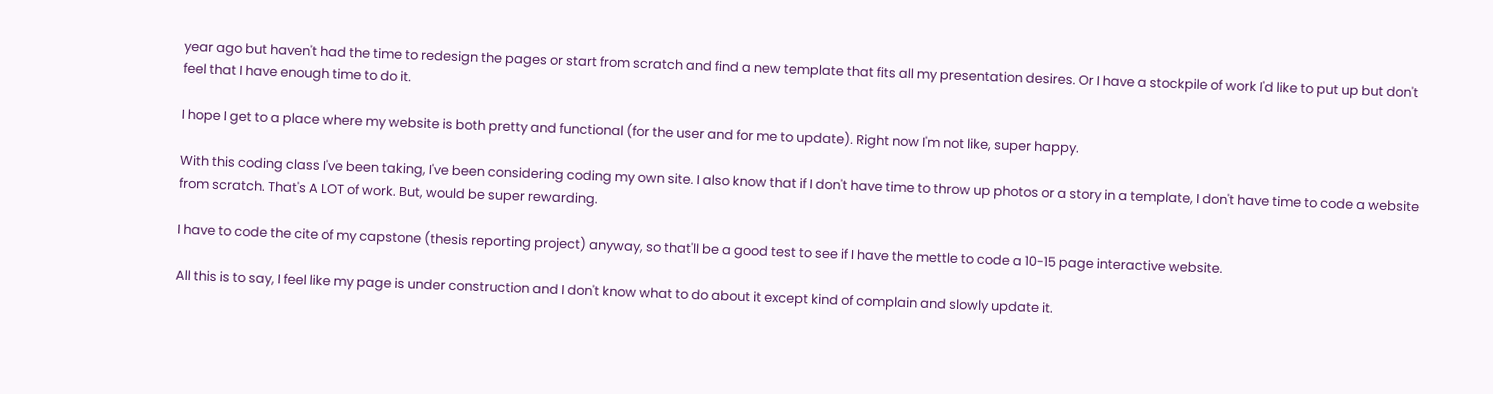year ago but haven't had the time to redesign the pages or start from scratch and find a new template that fits all my presentation desires. Or I have a stockpile of work I'd like to put up but don't feel that I have enough time to do it.

I hope I get to a place where my website is both pretty and functional (for the user and for me to update). Right now I'm not like, super happy.

With this coding class I've been taking, I've been considering coding my own site. I also know that if I don't have time to throw up photos or a story in a template, I don't have time to code a website from scratch. That's A LOT of work. But, would be super rewarding.

I have to code the cite of my capstone (thesis reporting project) anyway, so that'll be a good test to see if I have the mettle to code a 10-15 page interactive website.

All this is to say, I feel like my page is under construction and I don't know what to do about it except kind of complain and slowly update it.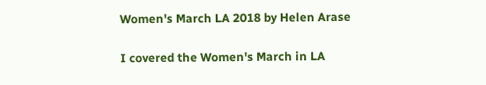Women's March LA 2018 by Helen Arase

I covered the Women's March in LA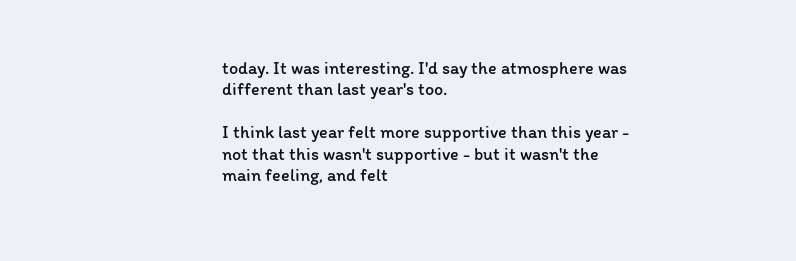today. It was interesting. I'd say the atmosphere was different than last year's too.

I think last year felt more supportive than this year - not that this wasn't supportive - but it wasn't the main feeling, and felt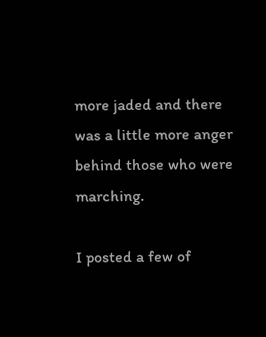more jaded and there was a little more anger behind those who were marching.

I posted a few of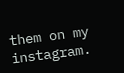them on my instagram.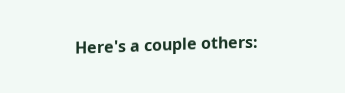Here's a couple others: